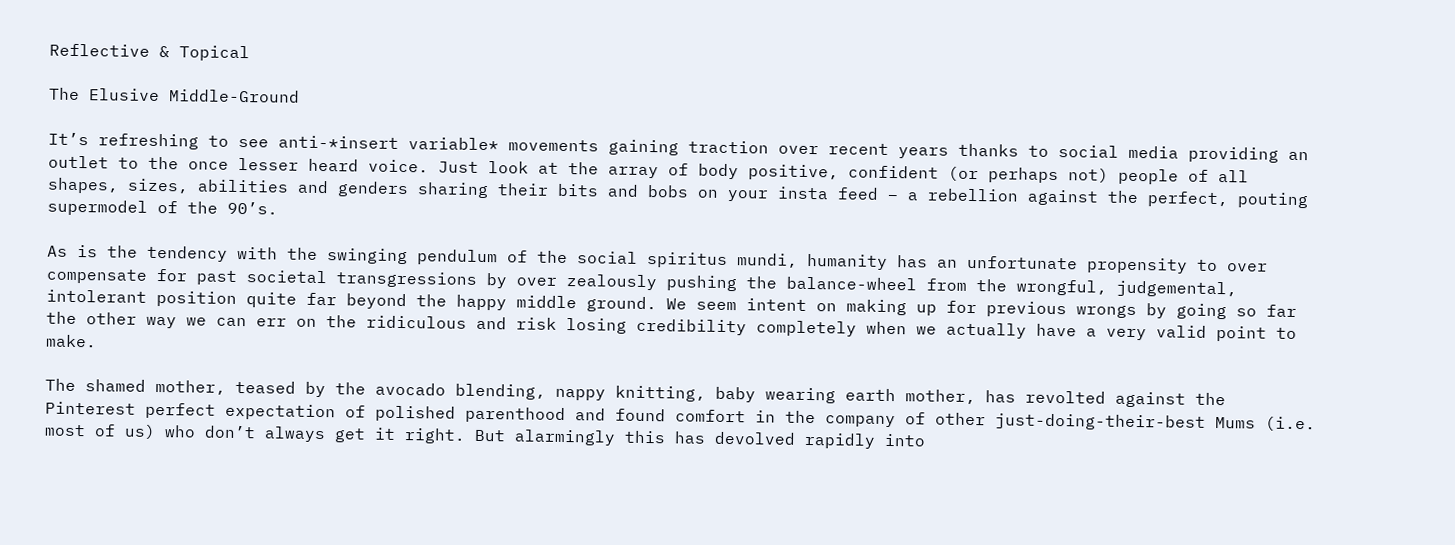Reflective & Topical

The Elusive Middle-Ground

It’s refreshing to see anti-*insert variable* movements gaining traction over recent years thanks to social media providing an outlet to the once lesser heard voice. Just look at the array of body positive, confident (or perhaps not) people of all shapes, sizes, abilities and genders sharing their bits and bobs on your insta feed – a rebellion against the perfect, pouting supermodel of the 90’s.

As is the tendency with the swinging pendulum of the social spiritus mundi, humanity has an unfortunate propensity to over compensate for past societal transgressions by over zealously pushing the balance-wheel from the wrongful, judgemental, intolerant position quite far beyond the happy middle ground. We seem intent on making up for previous wrongs by going so far the other way we can err on the ridiculous and risk losing credibility completely when we actually have a very valid point to make.

The shamed mother, teased by the avocado blending, nappy knitting, baby wearing earth mother, has revolted against the Pinterest perfect expectation of polished parenthood and found comfort in the company of other just-doing-their-best Mums (i.e. most of us) who don’t always get it right. But alarmingly this has devolved rapidly into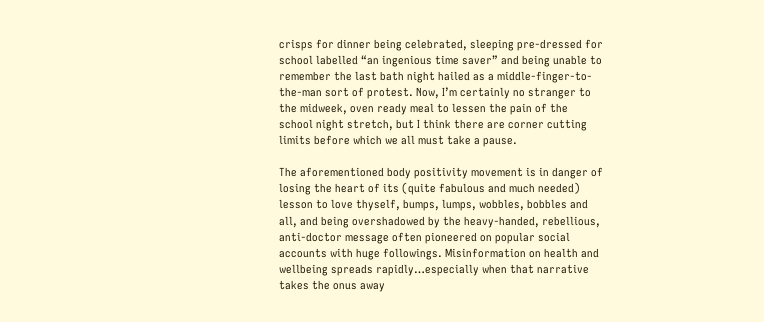crisps for dinner being celebrated, sleeping pre-dressed for school labelled “an ingenious time saver” and being unable to remember the last bath night hailed as a middle-finger-to-the-man sort of protest. Now, I’m certainly no stranger to the midweek, oven ready meal to lessen the pain of the school night stretch, but I think there are corner cutting limits before which we all must take a pause.

The aforementioned body positivity movement is in danger of losing the heart of its (quite fabulous and much needed) lesson to love thyself, bumps, lumps, wobbles, bobbles and all, and being overshadowed by the heavy-handed, rebellious, anti-doctor message often pioneered on popular social accounts with huge followings. Misinformation on health and wellbeing spreads rapidly…especially when that narrative takes the onus away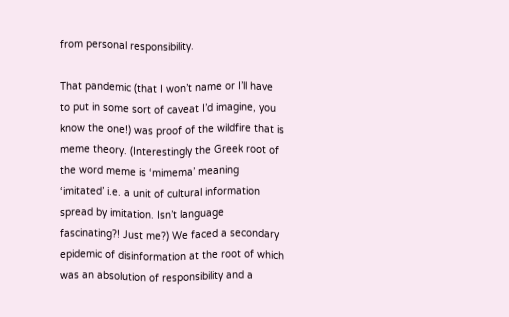from personal responsibility.

That pandemic (that I won’t name or I’ll have to put in some sort of caveat I’d imagine, you know the one!) was proof of the wildfire that is meme theory. (Interestingly the Greek root of the word meme is ‘mimema’ meaning ‘imitated’ i.e. a unit of cultural information spread by imitation. Isn’t language fascinating?! Just me?) We faced a secondary epidemic of disinformation at the root of which was an absolution of responsibility and a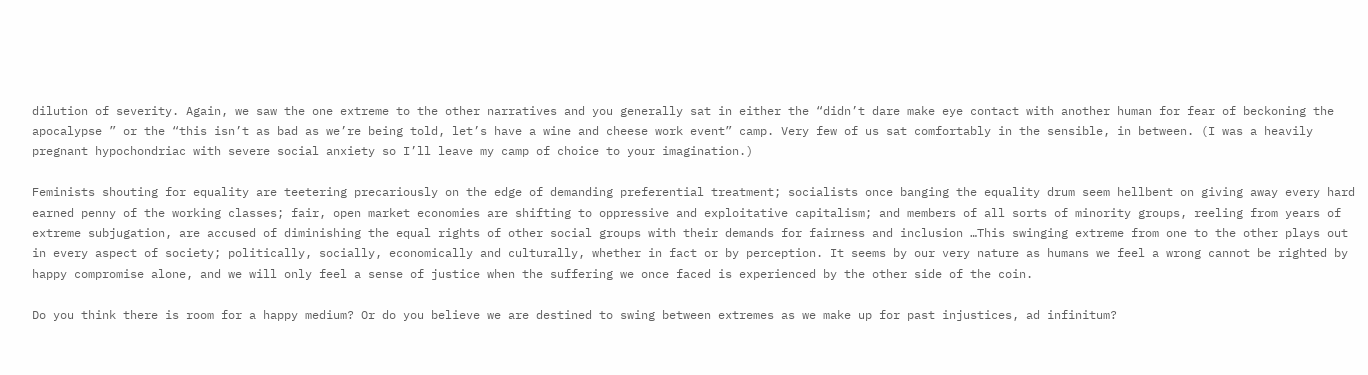dilution of severity. Again, we saw the one extreme to the other narratives and you generally sat in either the “didn’t dare make eye contact with another human for fear of beckoning the apocalypse ” or the “this isn’t as bad as we’re being told, let’s have a wine and cheese work event” camp. Very few of us sat comfortably in the sensible, in between. (I was a heavily pregnant hypochondriac with severe social anxiety so I’ll leave my camp of choice to your imagination.)

Feminists shouting for equality are teetering precariously on the edge of demanding preferential treatment; socialists once banging the equality drum seem hellbent on giving away every hard earned penny of the working classes; fair, open market economies are shifting to oppressive and exploitative capitalism; and members of all sorts of minority groups, reeling from years of extreme subjugation, are accused of diminishing the equal rights of other social groups with their demands for fairness and inclusion …This swinging extreme from one to the other plays out in every aspect of society; politically, socially, economically and culturally, whether in fact or by perception. It seems by our very nature as humans we feel a wrong cannot be righted by happy compromise alone, and we will only feel a sense of justice when the suffering we once faced is experienced by the other side of the coin.

Do you think there is room for a happy medium? Or do you believe we are destined to swing between extremes as we make up for past injustices, ad infinitum?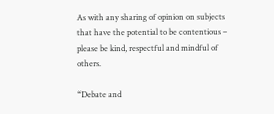As with any sharing of opinion on subjects that have the potential to be contentious – please be kind, respectful and mindful of others.

“Debate and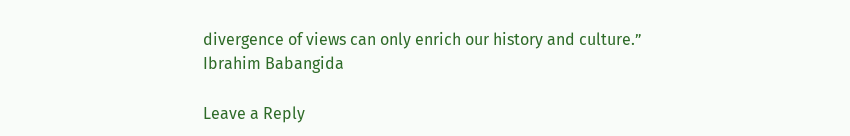divergence of views can only enrich our history and culture.”
Ibrahim Babangida

Leave a Reply